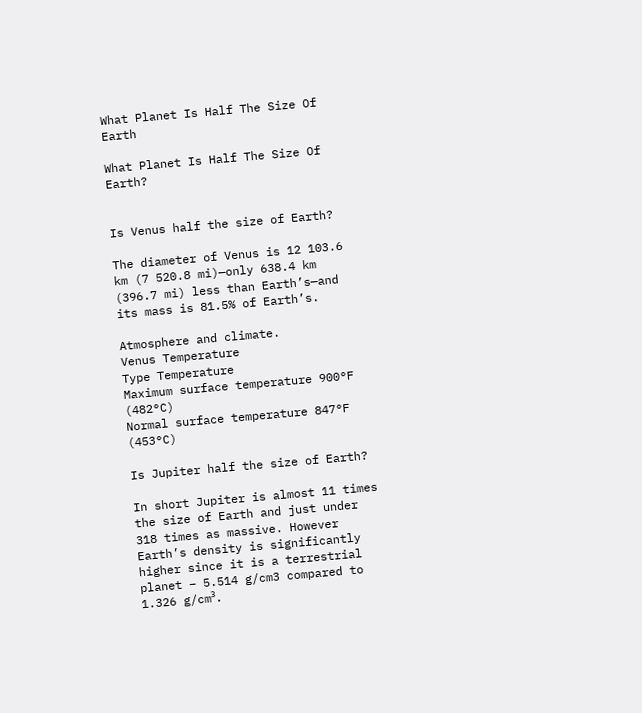What Planet Is Half The Size Of Earth

What Planet Is Half The Size Of Earth?


Is Venus half the size of Earth?

The diameter of Venus is 12 103.6 km (7 520.8 mi)—only 638.4 km (396.7 mi) less than Earth’s—and its mass is 81.5% of Earth’s.

Atmosphere and climate.
Venus Temperature
Type Temperature
Maximum surface temperature 900°F (482°C)
Normal surface temperature 847°F (453°C)

Is Jupiter half the size of Earth?

In short Jupiter is almost 11 times the size of Earth and just under 318 times as massive. However Earth’s density is significantly higher since it is a terrestrial planet – 5.514 g/cm3 compared to 1.326 g/cm³.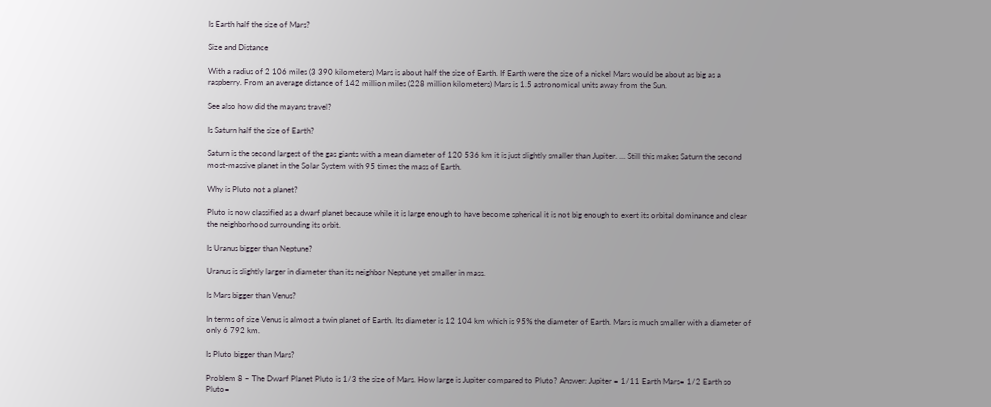Is Earth half the size of Mars?

Size and Distance

With a radius of 2 106 miles (3 390 kilometers) Mars is about half the size of Earth. If Earth were the size of a nickel Mars would be about as big as a raspberry. From an average distance of 142 million miles (228 million kilometers) Mars is 1.5 astronomical units away from the Sun.

See also how did the mayans travel?

Is Saturn half the size of Earth?

Saturn is the second largest of the gas giants with a mean diameter of 120 536 km it is just slightly smaller than Jupiter. … Still this makes Saturn the second most-massive planet in the Solar System with 95 times the mass of Earth.

Why is Pluto not a planet?

Pluto is now classified as a dwarf planet because while it is large enough to have become spherical it is not big enough to exert its orbital dominance and clear the neighborhood surrounding its orbit.

Is Uranus bigger than Neptune?

Uranus is slightly larger in diameter than its neighbor Neptune yet smaller in mass.

Is Mars bigger than Venus?

In terms of size Venus is almost a twin planet of Earth. Its diameter is 12 104 km which is 95% the diameter of Earth. Mars is much smaller with a diameter of only 6 792 km.

Is Pluto bigger than Mars?

Problem 8 – The Dwarf Planet Pluto is 1/3 the size of Mars. How large is Jupiter compared to Pluto? Answer: Jupiter = 1/11 Earth Mars= 1/2 Earth so Pluto=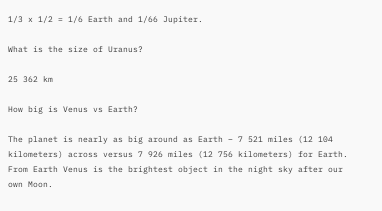1/3 x 1/2 = 1/6 Earth and 1/66 Jupiter.

What is the size of Uranus?

25 362 km

How big is Venus vs Earth?

The planet is nearly as big around as Earth – 7 521 miles (12 104 kilometers) across versus 7 926 miles (12 756 kilometers) for Earth. From Earth Venus is the brightest object in the night sky after our own Moon.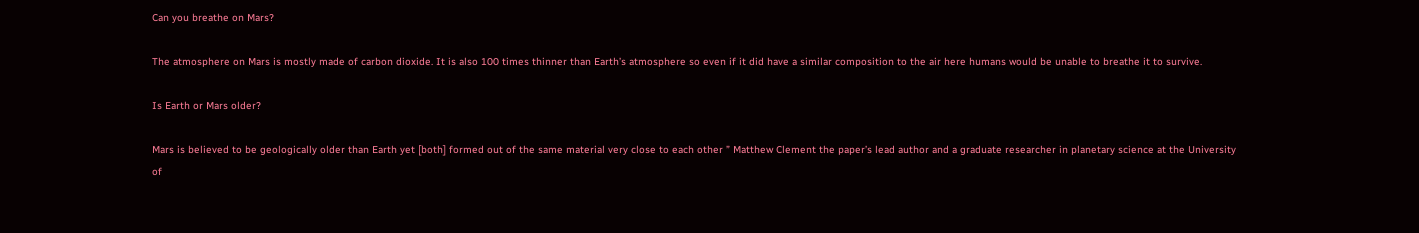Can you breathe on Mars?

The atmosphere on Mars is mostly made of carbon dioxide. It is also 100 times thinner than Earth’s atmosphere so even if it did have a similar composition to the air here humans would be unable to breathe it to survive.

Is Earth or Mars older?

Mars is believed to be geologically older than Earth yet [both] formed out of the same material very close to each other ” Matthew Clement the paper’s lead author and a graduate researcher in planetary science at the University of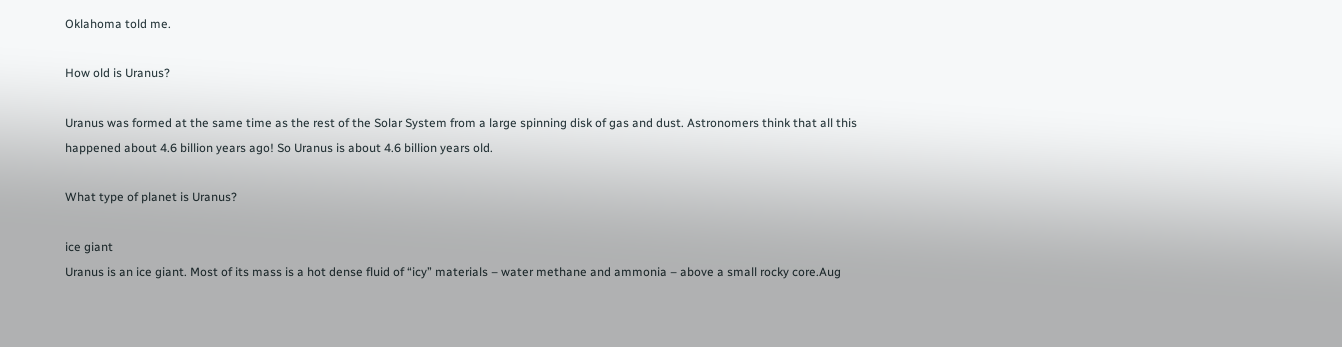Oklahoma told me.

How old is Uranus?

Uranus was formed at the same time as the rest of the Solar System from a large spinning disk of gas and dust. Astronomers think that all this happened about 4.6 billion years ago! So Uranus is about 4.6 billion years old.

What type of planet is Uranus?

ice giant
Uranus is an ice giant. Most of its mass is a hot dense fluid of “icy” materials – water methane and ammonia – above a small rocky core.Aug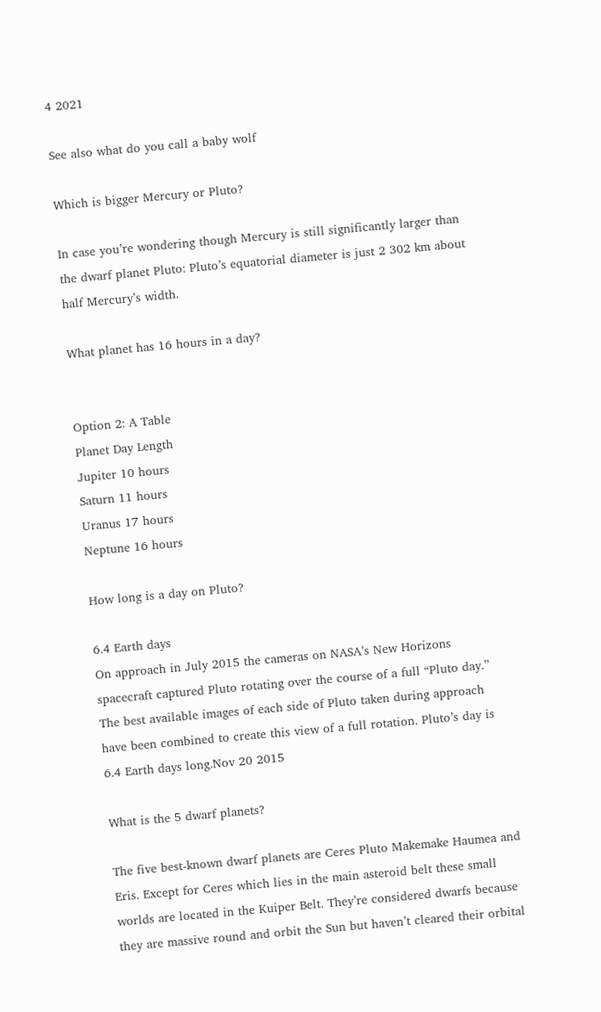4 2021

See also what do you call a baby wolf

Which is bigger Mercury or Pluto?

In case you’re wondering though Mercury is still significantly larger than the dwarf planet Pluto: Pluto’s equatorial diameter is just 2 302 km about half Mercury’s width.

What planet has 16 hours in a day?


Option 2: A Table
Planet Day Length
Jupiter 10 hours
Saturn 11 hours
Uranus 17 hours
Neptune 16 hours

How long is a day on Pluto?

6.4 Earth days
On approach in July 2015 the cameras on NASA’s New Horizons spacecraft captured Pluto rotating over the course of a full “Pluto day.” The best available images of each side of Pluto taken during approach have been combined to create this view of a full rotation. Pluto’s day is 6.4 Earth days long.Nov 20 2015

What is the 5 dwarf planets?

The five best-known dwarf planets are Ceres Pluto Makemake Haumea and Eris. Except for Ceres which lies in the main asteroid belt these small worlds are located in the Kuiper Belt. They’re considered dwarfs because they are massive round and orbit the Sun but haven’t cleared their orbital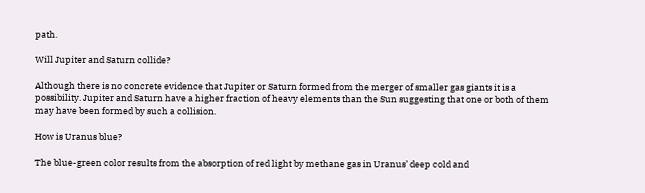path.

Will Jupiter and Saturn collide?

Although there is no concrete evidence that Jupiter or Saturn formed from the merger of smaller gas giants it is a possibility. Jupiter and Saturn have a higher fraction of heavy elements than the Sun suggesting that one or both of them may have been formed by such a collision.

How is Uranus blue?

The blue-green color results from the absorption of red light by methane gas in Uranus’ deep cold and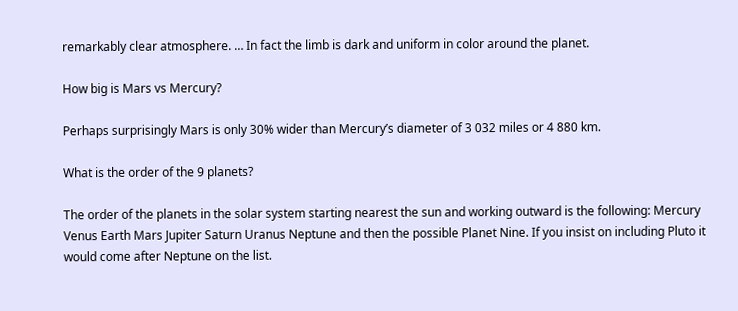remarkably clear atmosphere. … In fact the limb is dark and uniform in color around the planet.

How big is Mars vs Mercury?

Perhaps surprisingly Mars is only 30% wider than Mercury’s diameter of 3 032 miles or 4 880 km.

What is the order of the 9 planets?

The order of the planets in the solar system starting nearest the sun and working outward is the following: Mercury Venus Earth Mars Jupiter Saturn Uranus Neptune and then the possible Planet Nine. If you insist on including Pluto it would come after Neptune on the list.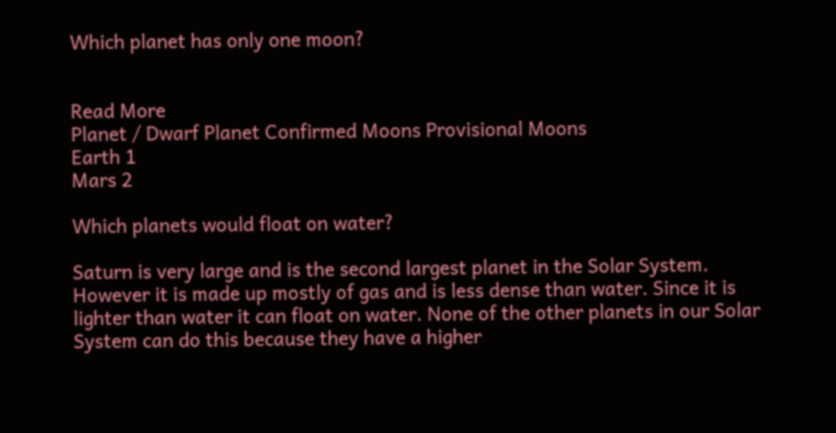Which planet has only one moon?


Read More
Planet / Dwarf Planet Confirmed Moons Provisional Moons
Earth 1
Mars 2

Which planets would float on water?

Saturn is very large and is the second largest planet in the Solar System. However it is made up mostly of gas and is less dense than water. Since it is lighter than water it can float on water. None of the other planets in our Solar System can do this because they have a higher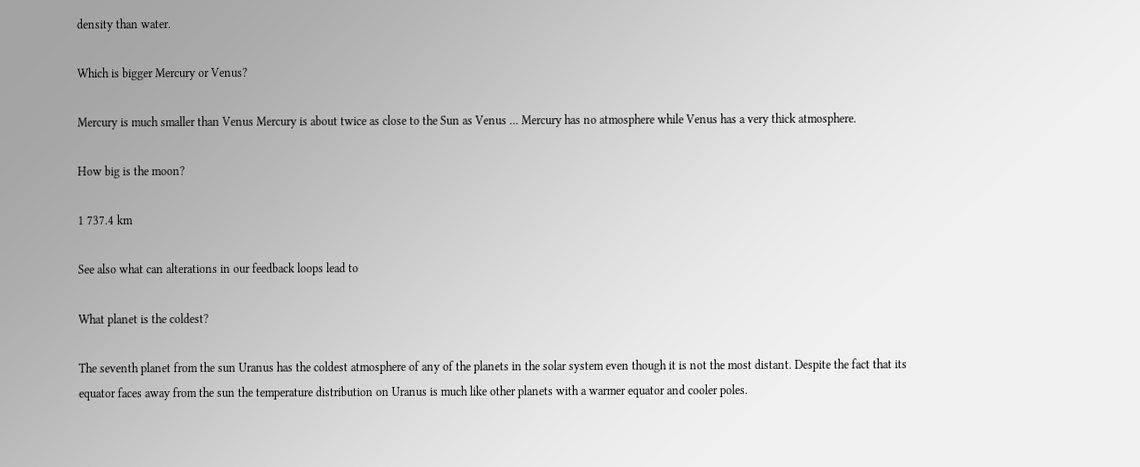density than water.

Which is bigger Mercury or Venus?

Mercury is much smaller than Venus Mercury is about twice as close to the Sun as Venus … Mercury has no atmosphere while Venus has a very thick atmosphere.

How big is the moon?

1 737.4 km

See also what can alterations in our feedback loops lead to

What planet is the coldest?

The seventh planet from the sun Uranus has the coldest atmosphere of any of the planets in the solar system even though it is not the most distant. Despite the fact that its equator faces away from the sun the temperature distribution on Uranus is much like other planets with a warmer equator and cooler poles.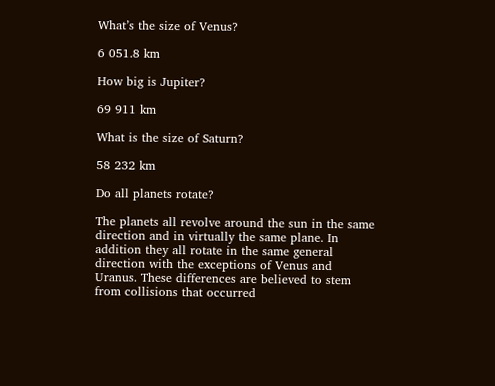What’s the size of Venus?

6 051.8 km

How big is Jupiter?

69 911 km

What is the size of Saturn?

58 232 km

Do all planets rotate?

The planets all revolve around the sun in the same direction and in virtually the same plane. In addition they all rotate in the same general direction with the exceptions of Venus and Uranus. These differences are believed to stem from collisions that occurred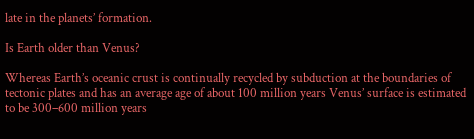late in the planets’ formation.

Is Earth older than Venus?

Whereas Earth’s oceanic crust is continually recycled by subduction at the boundaries of tectonic plates and has an average age of about 100 million years Venus’ surface is estimated to be 300–600 million years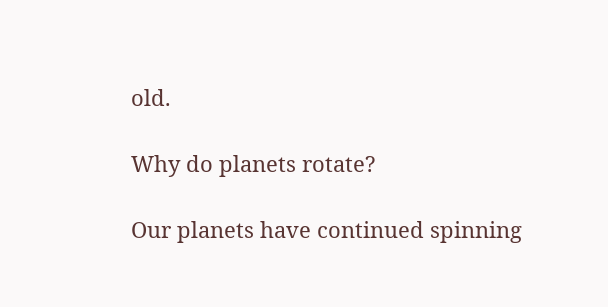old.

Why do planets rotate?

Our planets have continued spinning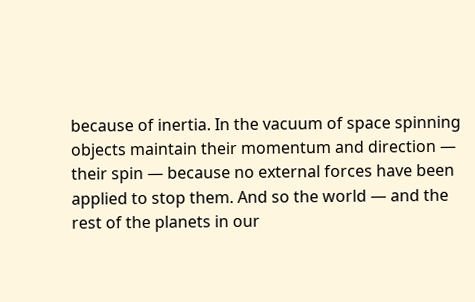because of inertia. In the vacuum of space spinning objects maintain their momentum and direction — their spin — because no external forces have been applied to stop them. And so the world — and the rest of the planets in our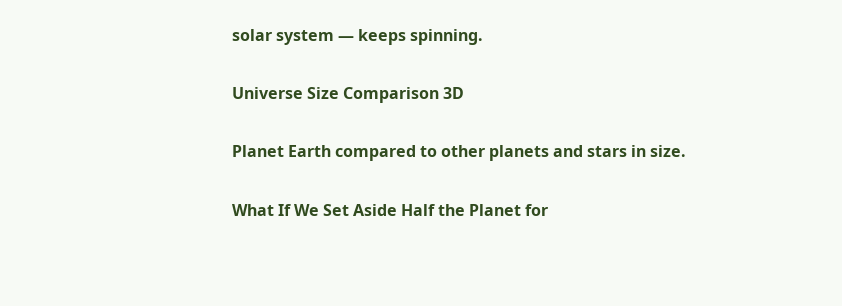solar system — keeps spinning.

Universe Size Comparison 3D

Planet Earth compared to other planets and stars in size.

What If We Set Aside Half the Planet for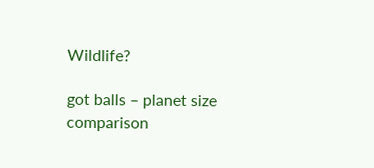Wildlife?

got balls – planet size comparison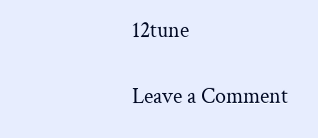12tune

Leave a Comment